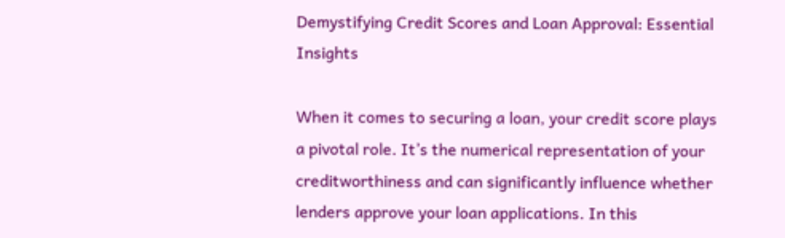Demystifying Credit Scores and Loan Approval: Essential Insights

When it comes to securing a loan, your credit score plays a pivotal role. It’s the numerical representation of your creditworthiness and can significantly influence whether lenders approve your loan applications. In this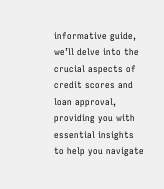informative guide, we’ll delve into the crucial aspects of credit scores and loan approval, providing you with essential insights to help you navigate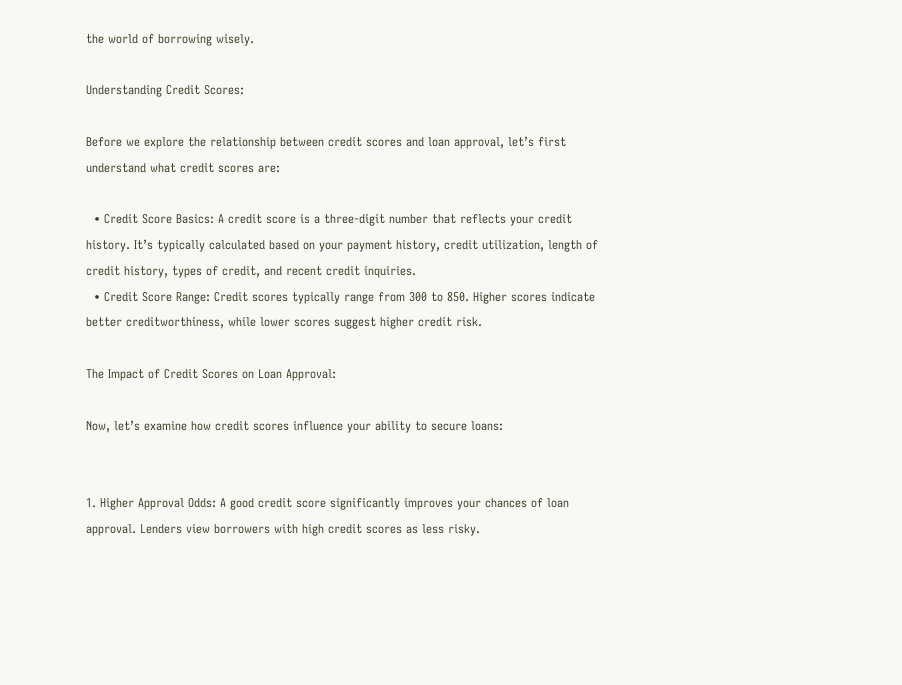the world of borrowing wisely.

Understanding Credit Scores:

Before we explore the relationship between credit scores and loan approval, let’s first understand what credit scores are:

  • Credit Score Basics: A credit score is a three-digit number that reflects your credit history. It’s typically calculated based on your payment history, credit utilization, length of credit history, types of credit, and recent credit inquiries.
  • Credit Score Range: Credit scores typically range from 300 to 850. Higher scores indicate better creditworthiness, while lower scores suggest higher credit risk.

The Impact of Credit Scores on Loan Approval:

Now, let’s examine how credit scores influence your ability to secure loans:


1. Higher Approval Odds: A good credit score significantly improves your chances of loan approval. Lenders view borrowers with high credit scores as less risky.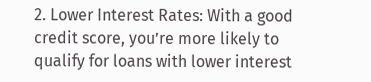2. Lower Interest Rates: With a good credit score, you’re more likely to qualify for loans with lower interest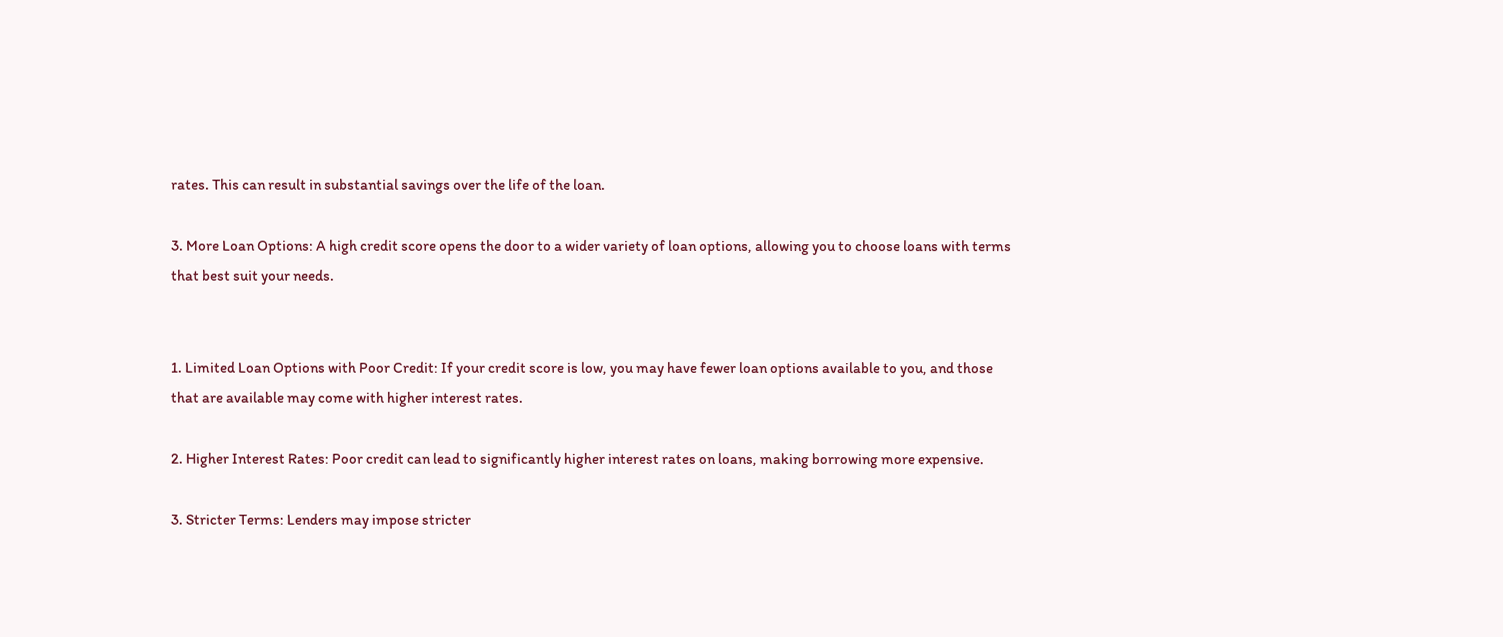rates. This can result in substantial savings over the life of the loan.

3. More Loan Options: A high credit score opens the door to a wider variety of loan options, allowing you to choose loans with terms that best suit your needs.


1. Limited Loan Options with Poor Credit: If your credit score is low, you may have fewer loan options available to you, and those that are available may come with higher interest rates.

2. Higher Interest Rates: Poor credit can lead to significantly higher interest rates on loans, making borrowing more expensive.

3. Stricter Terms: Lenders may impose stricter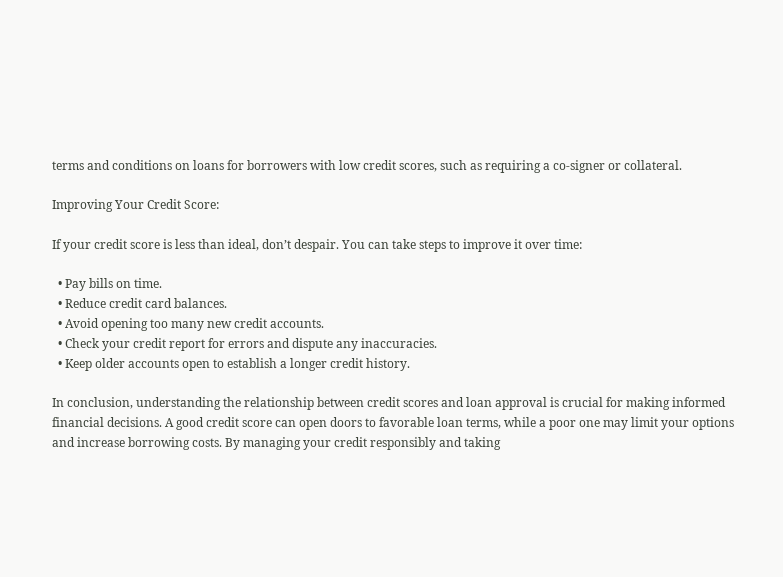terms and conditions on loans for borrowers with low credit scores, such as requiring a co-signer or collateral.

Improving Your Credit Score:

If your credit score is less than ideal, don’t despair. You can take steps to improve it over time:

  • Pay bills on time.
  • Reduce credit card balances.
  • Avoid opening too many new credit accounts.
  • Check your credit report for errors and dispute any inaccuracies.
  • Keep older accounts open to establish a longer credit history.

In conclusion, understanding the relationship between credit scores and loan approval is crucial for making informed financial decisions. A good credit score can open doors to favorable loan terms, while a poor one may limit your options and increase borrowing costs. By managing your credit responsibly and taking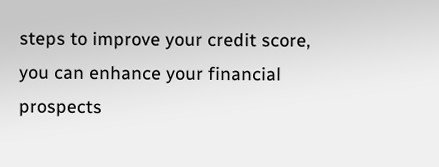steps to improve your credit score, you can enhance your financial prospects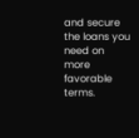and secure the loans you need on more favorable terms.